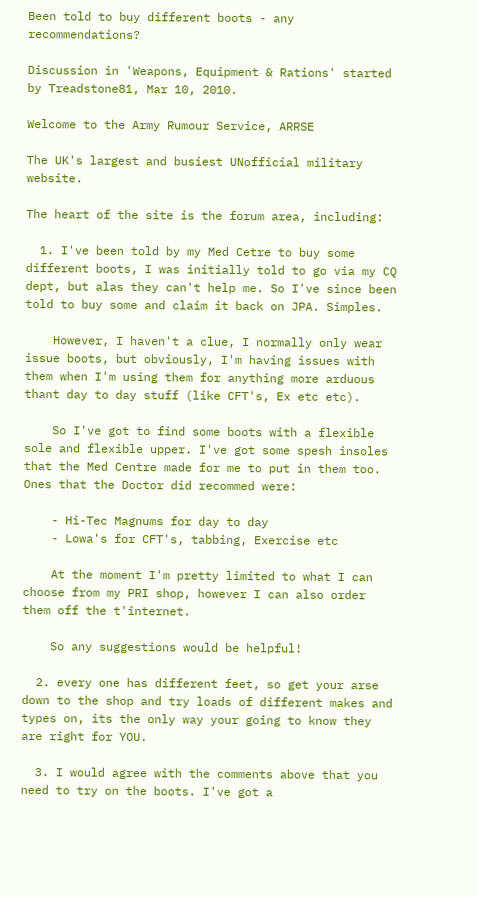Been told to buy different boots - any recommendations?

Discussion in 'Weapons, Equipment & Rations' started by Treadstone81, Mar 10, 2010.

Welcome to the Army Rumour Service, ARRSE

The UK's largest and busiest UNofficial military website.

The heart of the site is the forum area, including:

  1. I've been told by my Med Cetre to buy some different boots, I was initially told to go via my CQ dept, but alas they can't help me. So I've since been told to buy some and claim it back on JPA. Simples.

    However, I haven't a clue, I normally only wear issue boots, but obviously, I'm having issues with them when I'm using them for anything more arduous thant day to day stuff (like CFT's, Ex etc etc).

    So I've got to find some boots with a flexible sole and flexible upper. I've got some spesh insoles that the Med Centre made for me to put in them too. Ones that the Doctor did recommed were:

    - Hi-Tec Magnums for day to day
    - Lowa's for CFT's, tabbing, Exercise etc

    At the moment I'm pretty limited to what I can choose from my PRI shop, however I can also order them off the t'internet.

    So any suggestions would be helpful!

  2. every one has different feet, so get your arse down to the shop and try loads of different makes and types on, its the only way your going to know they are right for YOU.

  3. I would agree with the comments above that you need to try on the boots. I've got a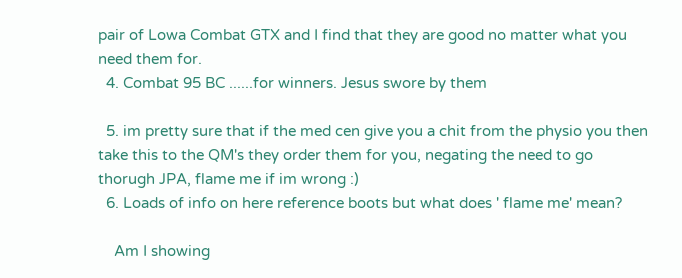pair of Lowa Combat GTX and I find that they are good no matter what you need them for.
  4. Combat 95 BC ......for winners. Jesus swore by them

  5. im pretty sure that if the med cen give you a chit from the physio you then take this to the QM's they order them for you, negating the need to go thorugh JPA, flame me if im wrong :)
  6. Loads of info on here reference boots but what does ' flame me' mean?

    Am I showing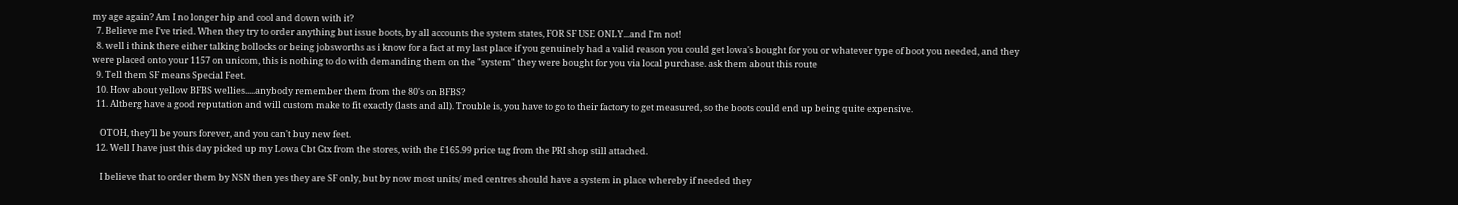my age again? Am I no longer hip and cool and down with it?
  7. Believe me I've tried. When they try to order anything but issue boots, by all accounts the system states, FOR SF USE ONLY...and I'm not!
  8. well i think there either talking bollocks or being jobsworths as i know for a fact at my last place if you genuinely had a valid reason you could get lowa's bought for you or whatever type of boot you needed, and they were placed onto your 1157 on unicom, this is nothing to do with demanding them on the "system" they were bought for you via local purchase. ask them about this route
  9. Tell them SF means Special Feet.
  10. How about yellow BFBS wellies.....anybody remember them from the 80's on BFBS?
  11. Altberg have a good reputation and will custom make to fit exactly (lasts and all). Trouble is, you have to go to their factory to get measured, so the boots could end up being quite expensive.

    OTOH, they'll be yours forever, and you can't buy new feet.
  12. Well I have just this day picked up my Lowa Cbt Gtx from the stores, with the £165.99 price tag from the PRI shop still attached.

    I believe that to order them by NSN then yes they are SF only, but by now most units/ med centres should have a system in place whereby if needed they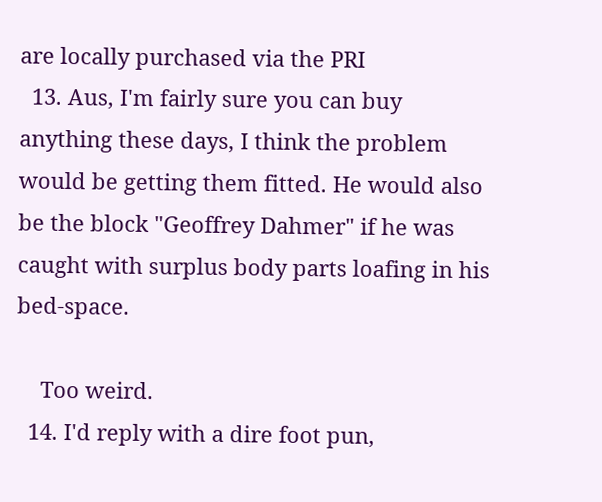are locally purchased via the PRI
  13. Aus, I'm fairly sure you can buy anything these days, I think the problem would be getting them fitted. He would also be the block "Geoffrey Dahmer" if he was caught with surplus body parts loafing in his bed-space.

    Too weird.
  14. I'd reply with a dire foot pun,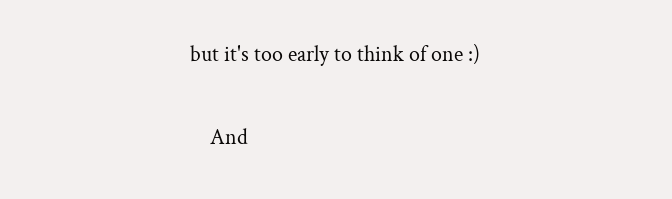but it's too early to think of one :)

    And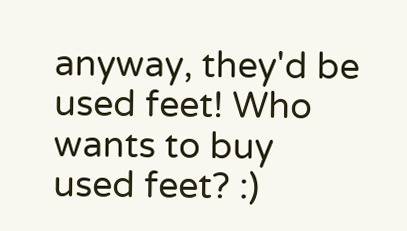anyway, they'd be used feet! Who wants to buy used feet? :)